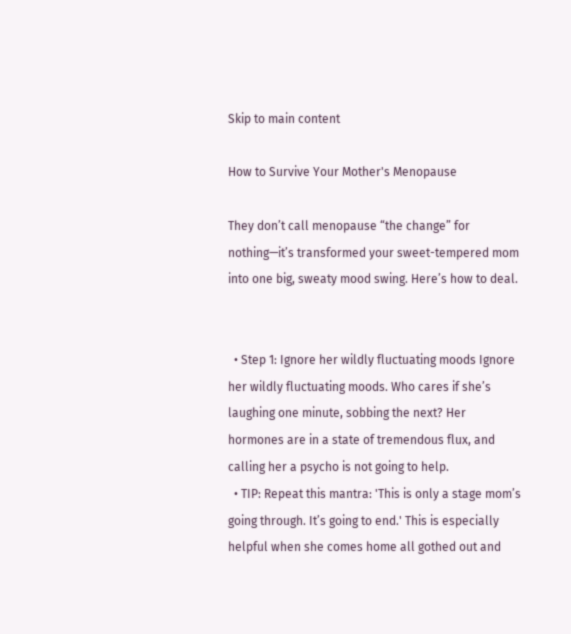Skip to main content

How to Survive Your Mother's Menopause

They don’t call menopause “the change” for nothing—it’s transformed your sweet-tempered mom into one big, sweaty mood swing. Here’s how to deal.


  • Step 1: Ignore her wildly fluctuating moods Ignore her wildly fluctuating moods. Who cares if she’s laughing one minute, sobbing the next? Her hormones are in a state of tremendous flux, and calling her a psycho is not going to help.
  • TIP: Repeat this mantra: 'This is only a stage mom’s going through. It’s going to end.' This is especially helpful when she comes home all gothed out and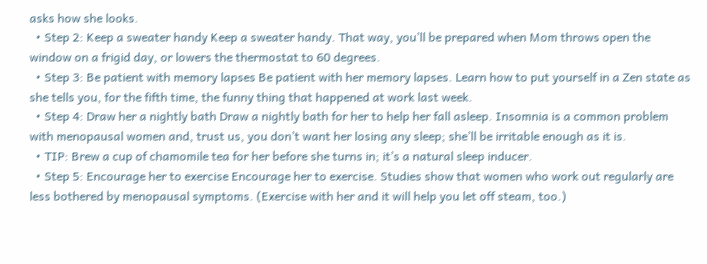asks how she looks.
  • Step 2: Keep a sweater handy Keep a sweater handy. That way, you’ll be prepared when Mom throws open the window on a frigid day, or lowers the thermostat to 60 degrees.
  • Step 3: Be patient with memory lapses Be patient with her memory lapses. Learn how to put yourself in a Zen state as she tells you, for the fifth time, the funny thing that happened at work last week.
  • Step 4: Draw her a nightly bath Draw a nightly bath for her to help her fall asleep. Insomnia is a common problem with menopausal women and, trust us, you don’t want her losing any sleep; she’ll be irritable enough as it is.
  • TIP: Brew a cup of chamomile tea for her before she turns in; it’s a natural sleep inducer.
  • Step 5: Encourage her to exercise Encourage her to exercise. Studies show that women who work out regularly are less bothered by menopausal symptoms. (Exercise with her and it will help you let off steam, too.)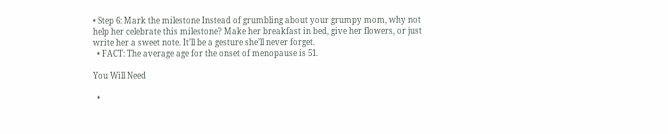• Step 6: Mark the milestone Instead of grumbling about your grumpy mom, why not help her celebrate this milestone? Make her breakfast in bed, give her flowers, or just write her a sweet note. It’ll be a gesture she’ll never forget.
  • FACT: The average age for the onset of menopause is 51.

You Will Need

  •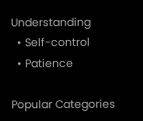Understanding
  • Self-control
  • Patience

Popular Categories